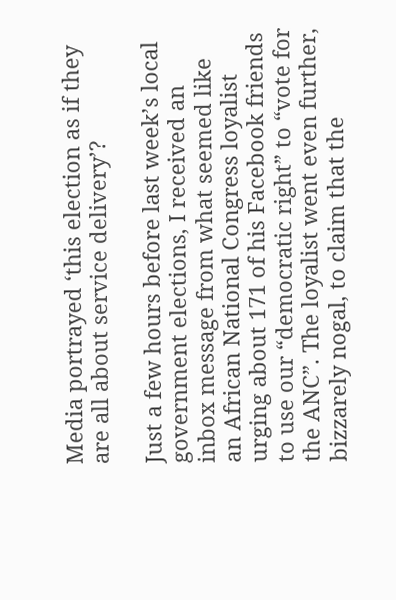Media portrayed ‘this election as if they are all about service delivery’?

Just a few hours before last week’s local government elections, I received an inbox message from what seemed like an African National Congress loyalist urging about 171 of his Facebook friends to use our “democratic right” to “vote for the ANC”. The loyalist went even further, bizzarely nogal, to claim that the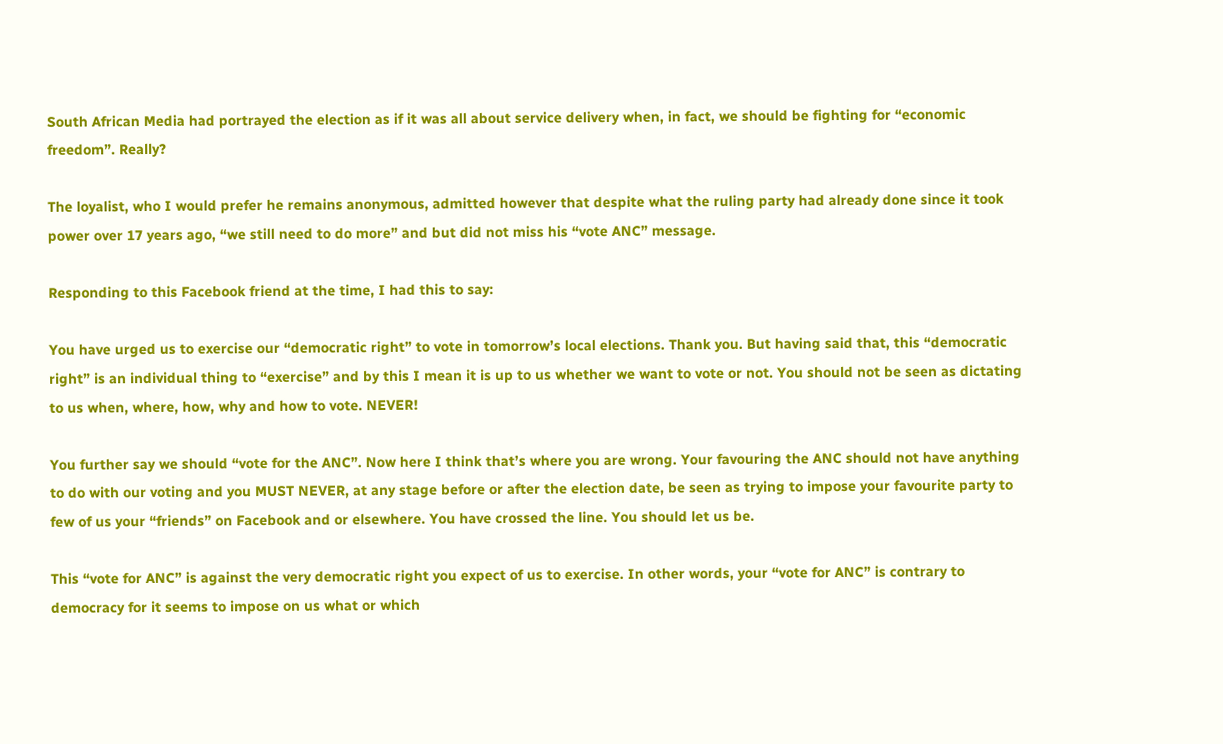South African Media had portrayed the election as if it was all about service delivery when, in fact, we should be fighting for “economic freedom”. Really?

The loyalist, who I would prefer he remains anonymous, admitted however that despite what the ruling party had already done since it took power over 17 years ago, “we still need to do more” and but did not miss his “vote ANC” message.

Responding to this Facebook friend at the time, I had this to say:

You have urged us to exercise our “democratic right” to vote in tomorrow’s local elections. Thank you. But having said that, this “democratic right” is an individual thing to “exercise” and by this I mean it is up to us whether we want to vote or not. You should not be seen as dictating to us when, where, how, why and how to vote. NEVER!

You further say we should “vote for the ANC”. Now here I think that’s where you are wrong. Your favouring the ANC should not have anything to do with our voting and you MUST NEVER, at any stage before or after the election date, be seen as trying to impose your favourite party to few of us your “friends” on Facebook and or elsewhere. You have crossed the line. You should let us be.

This “vote for ANC” is against the very democratic right you expect of us to exercise. In other words, your “vote for ANC” is contrary to democracy for it seems to impose on us what or which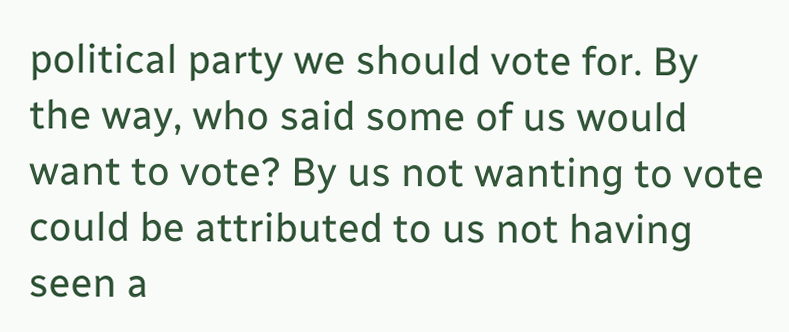political party we should vote for. By the way, who said some of us would want to vote? By us not wanting to vote could be attributed to us not having seen a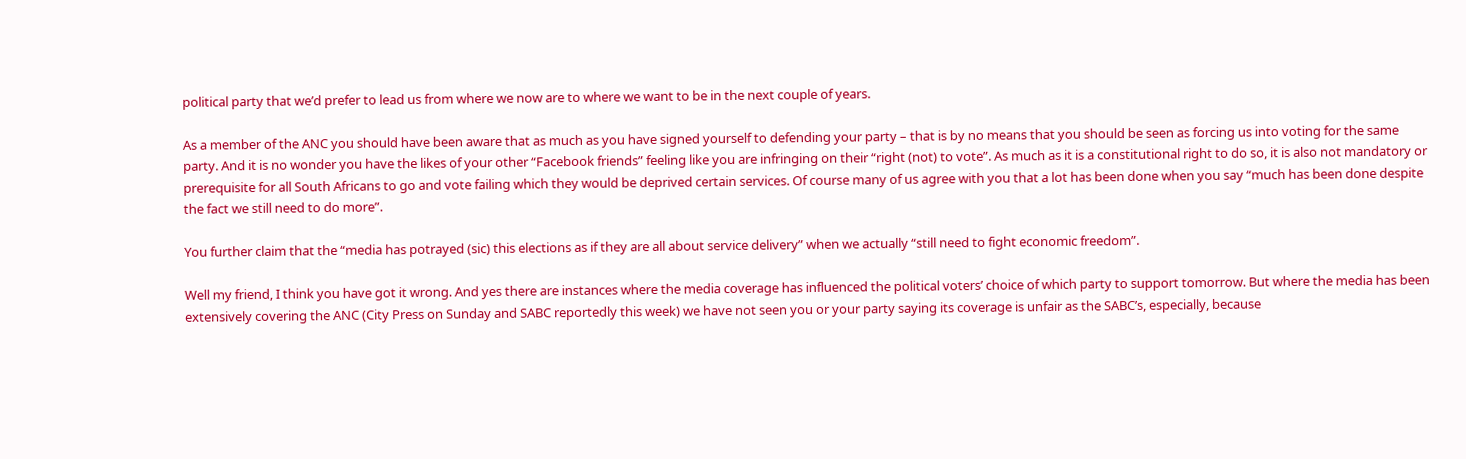political party that we’d prefer to lead us from where we now are to where we want to be in the next couple of years.

As a member of the ANC you should have been aware that as much as you have signed yourself to defending your party – that is by no means that you should be seen as forcing us into voting for the same party. And it is no wonder you have the likes of your other “Facebook friends” feeling like you are infringing on their “right (not) to vote”. As much as it is a constitutional right to do so, it is also not mandatory or prerequisite for all South Africans to go and vote failing which they would be deprived certain services. Of course many of us agree with you that a lot has been done when you say “much has been done despite the fact we still need to do more”.

You further claim that the “media has potrayed (sic) this elections as if they are all about service delivery” when we actually “still need to fight economic freedom”.

Well my friend, I think you have got it wrong. And yes there are instances where the media coverage has influenced the political voters’ choice of which party to support tomorrow. But where the media has been extensively covering the ANC (City Press on Sunday and SABC reportedly this week) we have not seen you or your party saying its coverage is unfair as the SABC’s, especially, because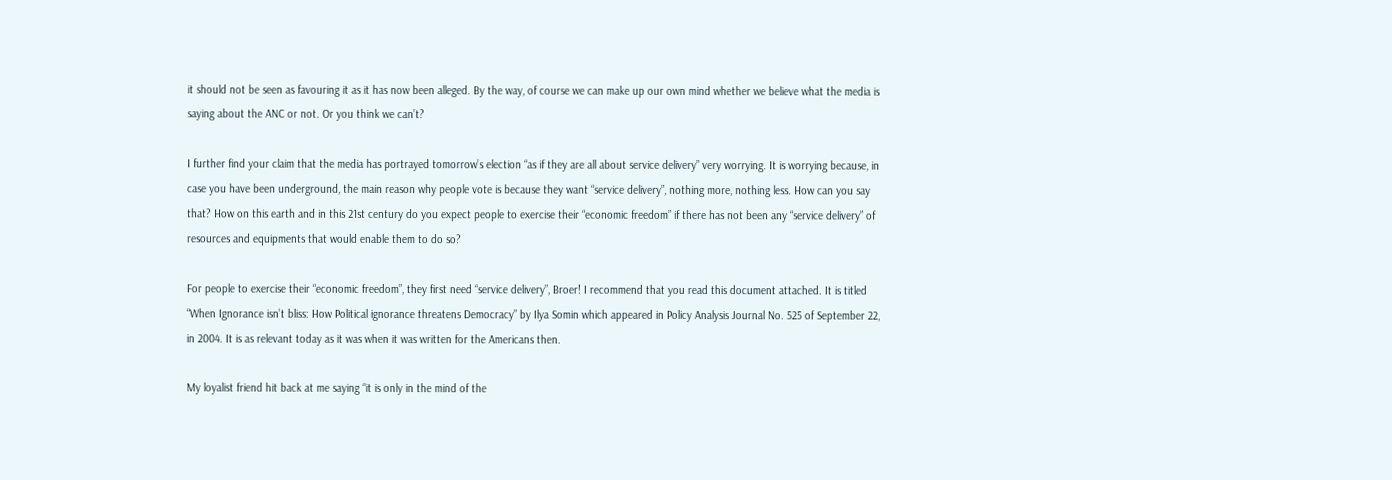it should not be seen as favouring it as it has now been alleged. By the way, of course we can make up our own mind whether we believe what the media is saying about the ANC or not. Or you think we can’t?

I further find your claim that the media has portrayed tomorrow’s election “as if they are all about service delivery” very worrying. It is worrying because, in case you have been underground, the main reason why people vote is because they want “service delivery”, nothing more, nothing less. How can you say that? How on this earth and in this 21st century do you expect people to exercise their “economic freedom” if there has not been any “service delivery” of resources and equipments that would enable them to do so?

For people to exercise their “economic freedom”, they first need “service delivery”, Broer! I recommend that you read this document attached. It is titled “When Ignorance isn’t bliss: How Political ignorance threatens Democracy” by Ilya Somin which appeared in Policy Analysis Journal No. 525 of September 22, in 2004. It is as relevant today as it was when it was written for the Americans then.

My loyalist friend hit back at me saying “it is only in the mind of the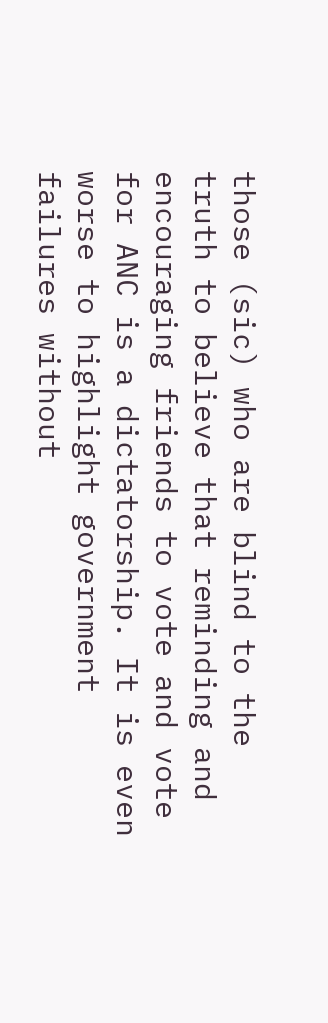those (sic) who are blind to the truth to believe that reminding and encouraging friends to vote and vote for ANC is a dictatorship. It is even worse to highlight government failures without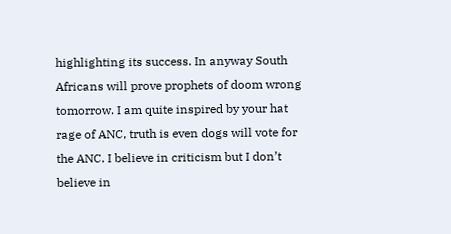highlighting its success. In anyway South Africans will prove prophets of doom wrong tomorrow. I am quite inspired by your hat rage of ANC, truth is even dogs will vote for the ANC. I believe in criticism but I don’t believe in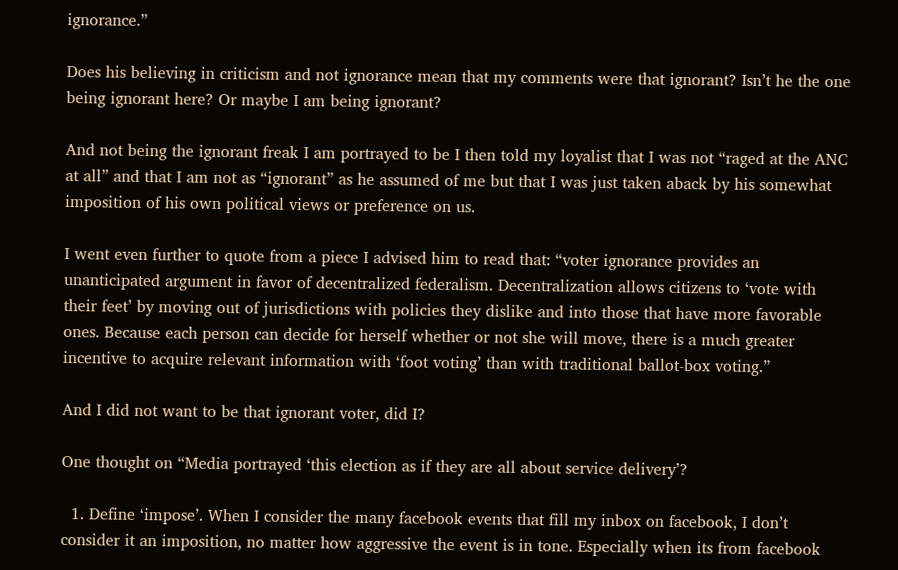ignorance.”

Does his believing in criticism and not ignorance mean that my comments were that ignorant? Isn’t he the one being ignorant here? Or maybe I am being ignorant?

And not being the ignorant freak I am portrayed to be I then told my loyalist that I was not “raged at the ANC at all” and that I am not as “ignorant” as he assumed of me but that I was just taken aback by his somewhat imposition of his own political views or preference on us.

I went even further to quote from a piece I advised him to read that: “voter ignorance provides an unanticipated argument in favor of decentralized federalism. Decentralization allows citizens to ‘vote with their feet’ by moving out of jurisdictions with policies they dislike and into those that have more favorable ones. Because each person can decide for herself whether or not she will move, there is a much greater incentive to acquire relevant information with ‘foot voting’ than with traditional ballot-box voting.”

And I did not want to be that ignorant voter, did I?

One thought on “Media portrayed ‘this election as if they are all about service delivery’?

  1. Define ‘impose’. When I consider the many facebook events that fill my inbox on facebook, I don’t consider it an imposition, no matter how aggressive the event is in tone. Especially when its from facebook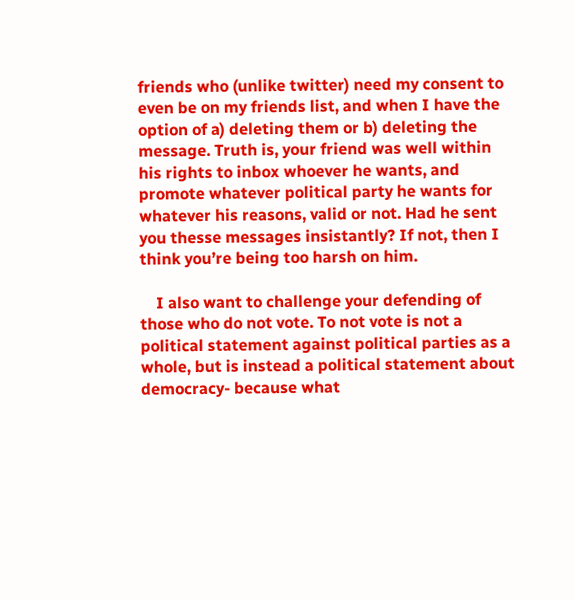friends who (unlike twitter) need my consent to even be on my friends list, and when I have the option of a) deleting them or b) deleting the message. Truth is, your friend was well within his rights to inbox whoever he wants, and promote whatever political party he wants for whatever his reasons, valid or not. Had he sent you thesse messages insistantly? If not, then I think you’re being too harsh on him.

    I also want to challenge your defending of those who do not vote. To not vote is not a political statement against political parties as a whole, but is instead a political statement about democracy- because what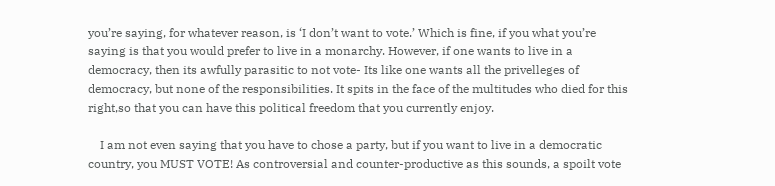you’re saying, for whatever reason, is ‘I don’t want to vote.’ Which is fine, if you what you’re saying is that you would prefer to live in a monarchy. However, if one wants to live in a democracy, then its awfully parasitic to not vote- Its like one wants all the privelleges of democracy, but none of the responsibilities. It spits in the face of the multitudes who died for this right,so that you can have this political freedom that you currently enjoy.

    I am not even saying that you have to chose a party, but if you want to live in a democratic country, you MUST VOTE! As controversial and counter-productive as this sounds, a spoilt vote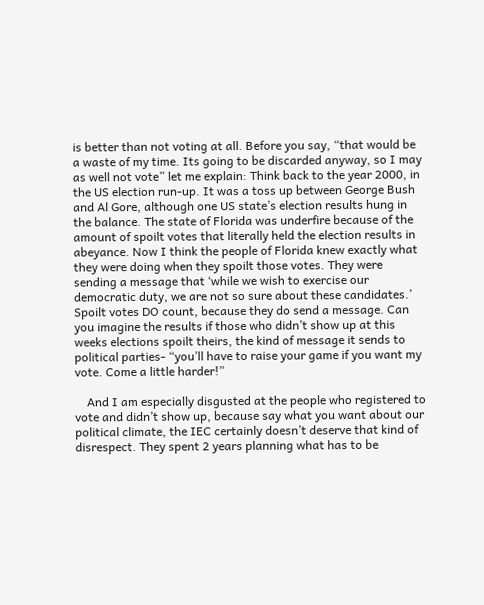is better than not voting at all. Before you say, “that would be a waste of my time. Its going to be discarded anyway, so I may as well not vote” let me explain: Think back to the year 2000, in the US election run-up. It was a toss up between George Bush and Al Gore, although one US state’s election results hung in the balance. The state of Florida was underfire because of the amount of spoilt votes that literally held the election results in abeyance. Now I think the people of Florida knew exactly what they were doing when they spoilt those votes. They were sending a message that ‘while we wish to exercise our democratic duty, we are not so sure about these candidates.’ Spoilt votes DO count, because they do send a message. Can you imagine the results if those who didn’t show up at this weeks elections spoilt theirs, the kind of message it sends to political parties- “you’ll have to raise your game if you want my vote. Come a little harder!”

    And I am especially disgusted at the people who registered to vote and didn’t show up, because say what you want about our political climate, the IEC certainly doesn’t deserve that kind of disrespect. They spent 2 years planning what has to be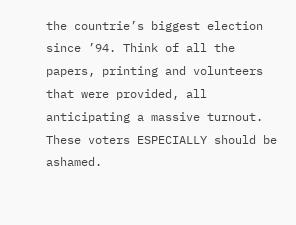the countrie’s biggest election since ’94. Think of all the papers, printing and volunteers that were provided, all anticipating a massive turnout. These voters ESPECIALLY should be ashamed.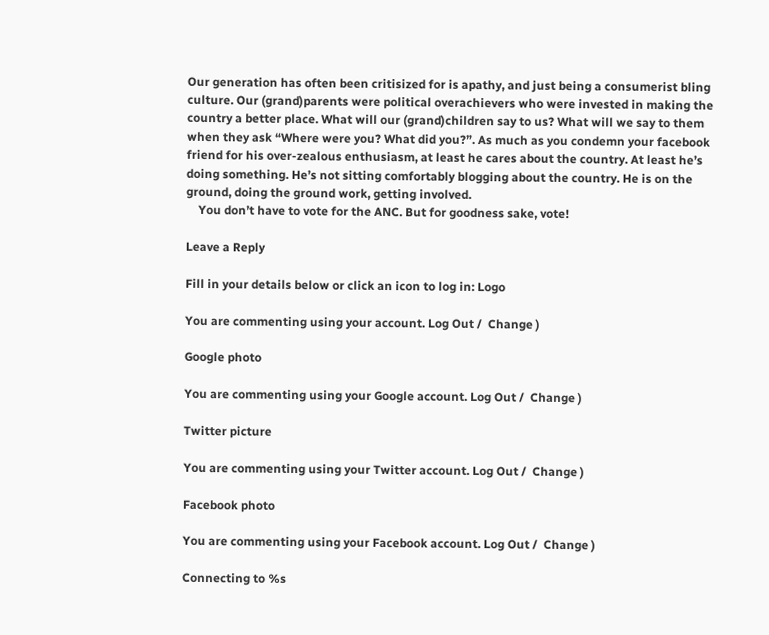Our generation has often been critisized for is apathy, and just being a consumerist bling culture. Our (grand)parents were political overachievers who were invested in making the country a better place. What will our (grand)children say to us? What will we say to them when they ask “Where were you? What did you?”. As much as you condemn your facebook friend for his over-zealous enthusiasm, at least he cares about the country. At least he’s doing something. He’s not sitting comfortably blogging about the country. He is on the ground, doing the ground work, getting involved.
    You don’t have to vote for the ANC. But for goodness sake, vote!

Leave a Reply

Fill in your details below or click an icon to log in: Logo

You are commenting using your account. Log Out /  Change )

Google photo

You are commenting using your Google account. Log Out /  Change )

Twitter picture

You are commenting using your Twitter account. Log Out /  Change )

Facebook photo

You are commenting using your Facebook account. Log Out /  Change )

Connecting to %s